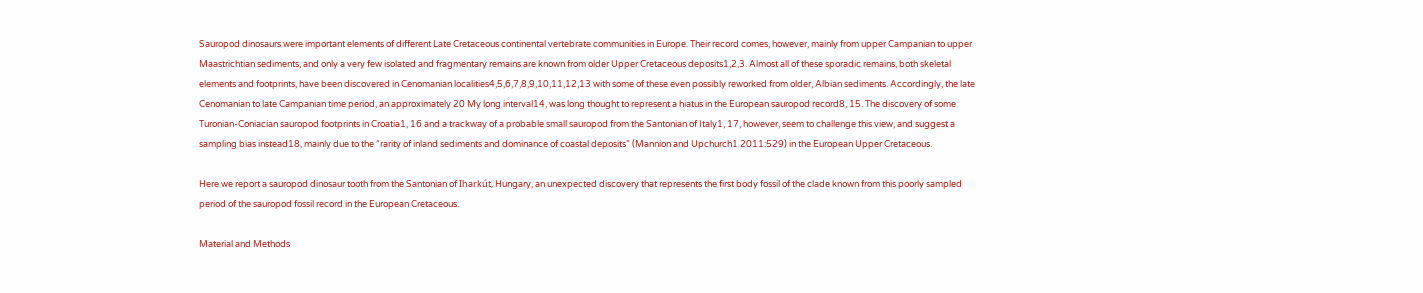Sauropod dinosaurs were important elements of different Late Cretaceous continental vertebrate communities in Europe. Their record comes, however, mainly from upper Campanian to upper Maastrichtian sediments, and only a very few isolated and fragmentary remains are known from older Upper Cretaceous deposits1,2,3. Almost all of these sporadic remains, both skeletal elements and footprints, have been discovered in Cenomanian localities4,5,6,7,8,9,10,11,12,13 with some of these even possibly reworked from older, Albian sediments. Accordingly, the late Cenomanian to late Campanian time period, an approximately 20 My long interval14, was long thought to represent a hiatus in the European sauropod record8, 15. The discovery of some Turonian-Coniacian sauropod footprints in Croatia1, 16 and a trackway of a probable small sauropod from the Santonian of Italy1, 17, however, seem to challenge this view, and suggest a sampling bias instead18, mainly due to the “rarity of inland sediments and dominance of coastal deposits” (Mannion and Upchurch1 2011:529) in the European Upper Cretaceous.

Here we report a sauropod dinosaur tooth from the Santonian of Iharkút, Hungary, an unexpected discovery that represents the first body fossil of the clade known from this poorly sampled period of the sauropod fossil record in the European Cretaceous.

Material and Methods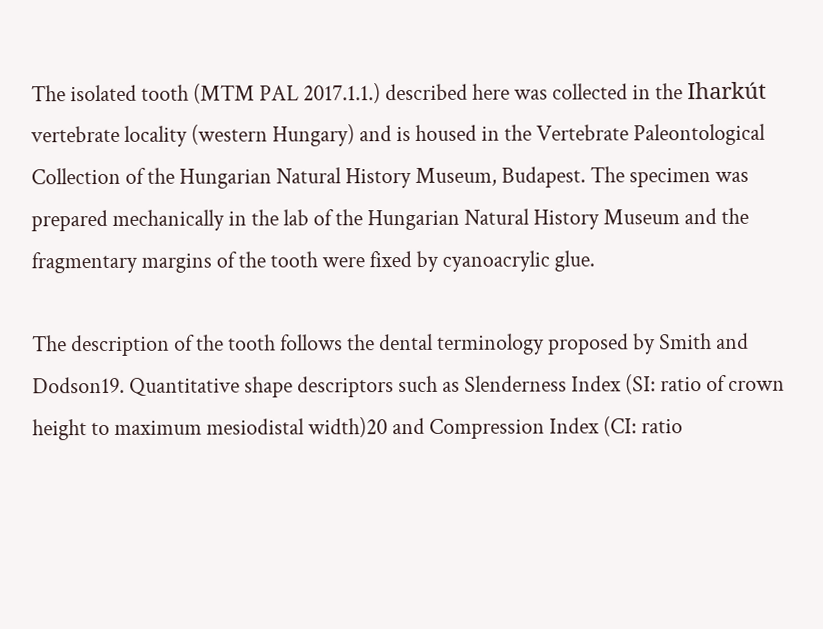The isolated tooth (MTM PAL 2017.1.1.) described here was collected in the Iharkút vertebrate locality (western Hungary) and is housed in the Vertebrate Paleontological Collection of the Hungarian Natural History Museum, Budapest. The specimen was prepared mechanically in the lab of the Hungarian Natural History Museum and the fragmentary margins of the tooth were fixed by cyanoacrylic glue.

The description of the tooth follows the dental terminology proposed by Smith and Dodson19. Quantitative shape descriptors such as Slenderness Index (SI: ratio of crown height to maximum mesiodistal width)20 and Compression Index (CI: ratio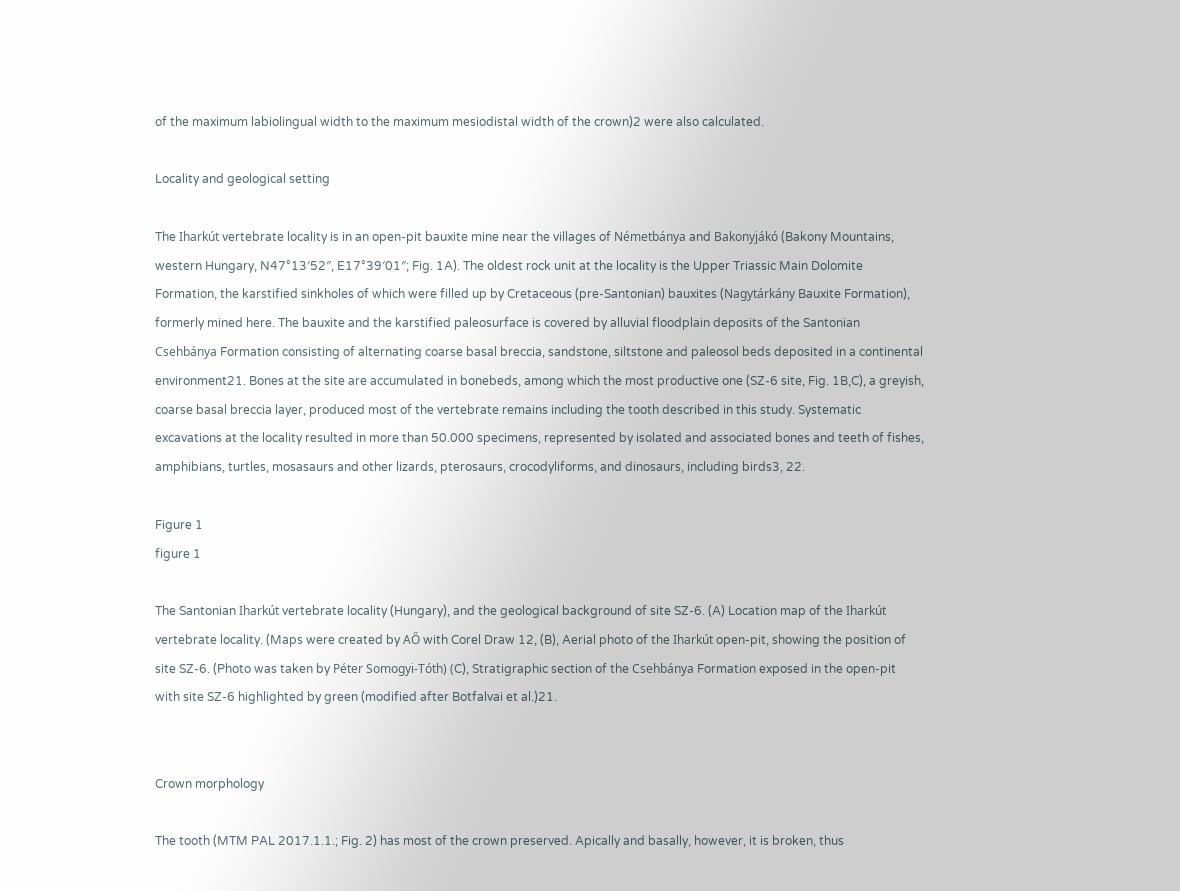of the maximum labiolingual width to the maximum mesiodistal width of the crown)2 were also calculated.

Locality and geological setting

The Iharkút vertebrate locality is in an open-pit bauxite mine near the villages of Németbánya and Bakonyjákó (Bakony Mountains, western Hungary, N47°13′52″, E17°39′01″; Fig. 1A). The oldest rock unit at the locality is the Upper Triassic Main Dolomite Formation, the karstified sinkholes of which were filled up by Cretaceous (pre-Santonian) bauxites (Nagytárkány Bauxite Formation), formerly mined here. The bauxite and the karstified paleosurface is covered by alluvial floodplain deposits of the Santonian Csehbánya Formation consisting of alternating coarse basal breccia, sandstone, siltstone and paleosol beds deposited in a continental environment21. Bones at the site are accumulated in bonebeds, among which the most productive one (SZ-6 site, Fig. 1B,C), a greyish, coarse basal breccia layer, produced most of the vertebrate remains including the tooth described in this study. Systematic excavations at the locality resulted in more than 50.000 specimens, represented by isolated and associated bones and teeth of fishes, amphibians, turtles, mosasaurs and other lizards, pterosaurs, crocodyliforms, and dinosaurs, including birds3, 22.

Figure 1
figure 1

The Santonian Iharkút vertebrate locality (Hungary), and the geological background of site SZ-6. (A) Location map of the Iharkút vertebrate locality. (Maps were created by AŐ with Corel Draw 12, (B), Aerial photo of the Iharkút open-pit, showing the position of site SZ-6. (Photo was taken by Péter Somogyi-Tóth) (C), Stratigraphic section of the Csehbánya Formation exposed in the open-pit with site SZ-6 highlighted by green (modified after Botfalvai et al.)21.


Crown morphology

The tooth (MTM PAL 2017.1.1.; Fig. 2) has most of the crown preserved. Apically and basally, however, it is broken, thus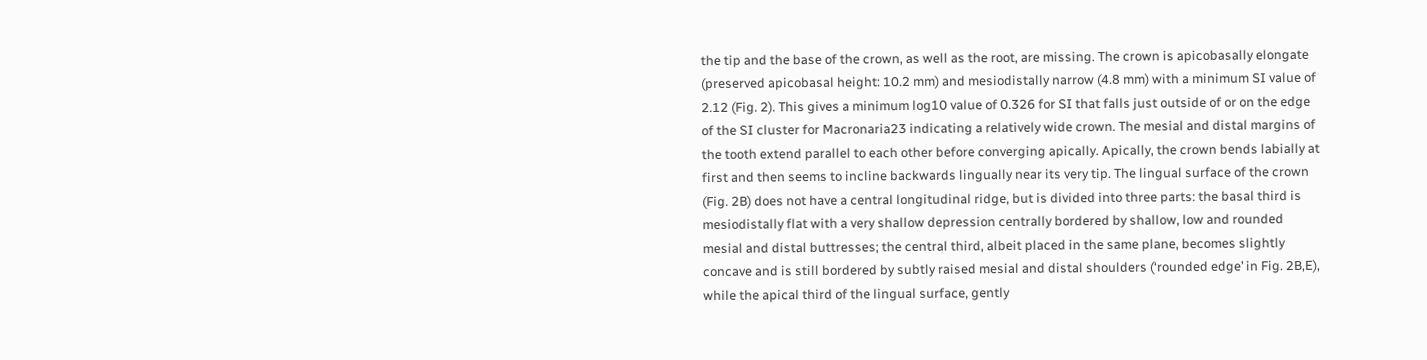the tip and the base of the crown, as well as the root, are missing. The crown is apicobasally elongate (preserved apicobasal height: 10.2 mm) and mesiodistally narrow (4.8 mm) with a minimum SI value of 2.12 (Fig. 2). This gives a minimum log10 value of 0.326 for SI that falls just outside of or on the edge of the SI cluster for Macronaria23 indicating a relatively wide crown. The mesial and distal margins of the tooth extend parallel to each other before converging apically. Apically, the crown bends labially at first and then seems to incline backwards lingually near its very tip. The lingual surface of the crown (Fig. 2B) does not have a central longitudinal ridge, but is divided into three parts: the basal third is mesiodistally flat with a very shallow depression centrally bordered by shallow, low and rounded mesial and distal buttresses; the central third, albeit placed in the same plane, becomes slightly concave and is still bordered by subtly raised mesial and distal shoulders (‘rounded edge’ in Fig. 2B,E), while the apical third of the lingual surface, gently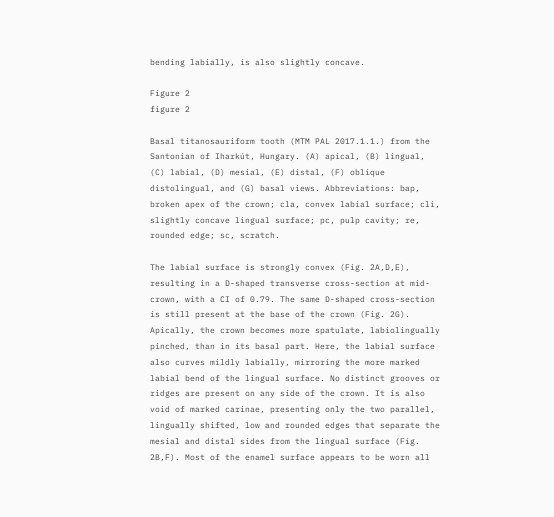bending labially, is also slightly concave.

Figure 2
figure 2

Basal titanosauriform tooth (MTM PAL 2017.1.1.) from the Santonian of Iharkút, Hungary. (A) apical, (B) lingual, (C) labial, (D) mesial, (E) distal, (F) oblique distolingual, and (G) basal views. Abbreviations: bap, broken apex of the crown; cla, convex labial surface; cli, slightly concave lingual surface; pc, pulp cavity; re, rounded edge; sc, scratch.

The labial surface is strongly convex (Fig. 2A,D,E), resulting in a D-shaped transverse cross-section at mid-crown, with a CI of 0.79. The same D-shaped cross-section is still present at the base of the crown (Fig. 2G). Apically, the crown becomes more spatulate, labiolingually pinched, than in its basal part. Here, the labial surface also curves mildly labially, mirroring the more marked labial bend of the lingual surface. No distinct grooves or ridges are present on any side of the crown. It is also void of marked carinae, presenting only the two parallel, lingually shifted, low and rounded edges that separate the mesial and distal sides from the lingual surface (Fig. 2B,F). Most of the enamel surface appears to be worn all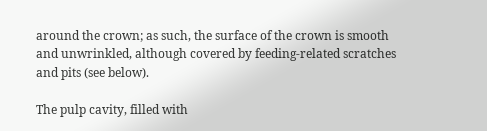around the crown; as such, the surface of the crown is smooth and unwrinkled, although covered by feeding-related scratches and pits (see below).

The pulp cavity, filled with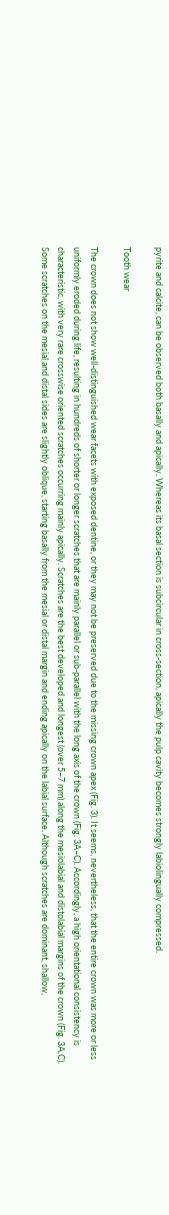pyrite and calcite, can be observed both basally and apically. Whereas its basal section is subcircular in cross-section, apically the pulp cavity becomes strongly labiolingually compressed.

Tooth wear

The crown does not show well-distinguished wear facets with exposed dentine, or they may not be preserved due to the missing crown apex (Fig. 3). It seems, nevertheless, that the entire crown was more or less uniformly eroded during life, resulting in hundreds of shorter or longer scratches that are mainly parallel or sub-parallel with the long axis of the crown (Fig. 3A–C). Accordingly, a high orientational consistency is characteristic, with very rare crosswise oriented scratches occurring mainly apically. Scratches are the best developed and longest (over 5–7 mm) along the mesiolabial and distolabial margins of the crown (Fig. 3A,C). Some scratches on the mesial and distal sides are slightly oblique, starting basally from the mesial or distal margin and ending apically on the labial surface. Although scratches are dominant, shallow,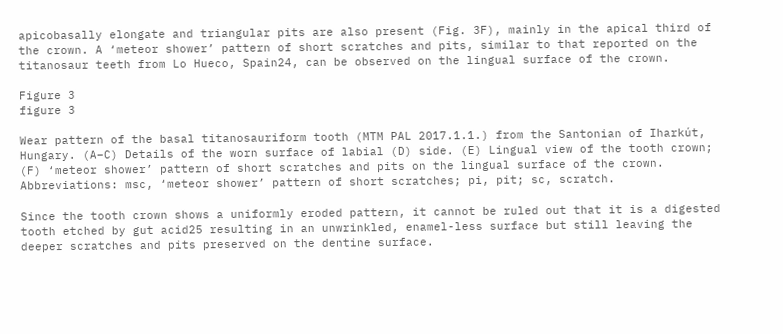apicobasally elongate and triangular pits are also present (Fig. 3F), mainly in the apical third of the crown. A ‘meteor shower’ pattern of short scratches and pits, similar to that reported on the titanosaur teeth from Lo Hueco, Spain24, can be observed on the lingual surface of the crown.

Figure 3
figure 3

Wear pattern of the basal titanosauriform tooth (MTM PAL 2017.1.1.) from the Santonian of Iharkút, Hungary. (A–C) Details of the worn surface of labial (D) side. (E) Lingual view of the tooth crown; (F) ‘meteor shower’ pattern of short scratches and pits on the lingual surface of the crown. Abbreviations: msc, ‘meteor shower’ pattern of short scratches; pi, pit; sc, scratch.

Since the tooth crown shows a uniformly eroded pattern, it cannot be ruled out that it is a digested tooth etched by gut acid25 resulting in an unwrinkled, enamel-less surface but still leaving the deeper scratches and pits preserved on the dentine surface.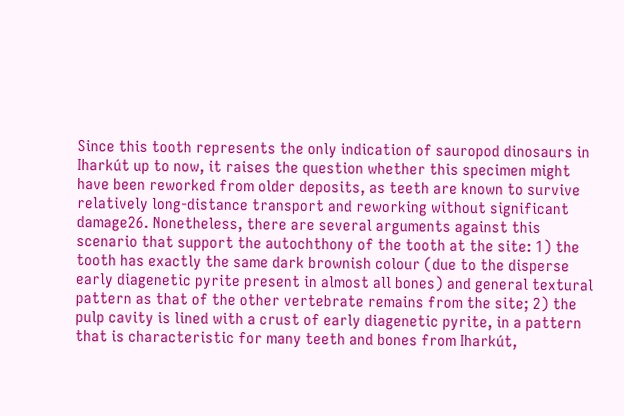Since this tooth represents the only indication of sauropod dinosaurs in Iharkút up to now, it raises the question whether this specimen might have been reworked from older deposits, as teeth are known to survive relatively long-distance transport and reworking without significant damage26. Nonetheless, there are several arguments against this scenario that support the autochthony of the tooth at the site: 1) the tooth has exactly the same dark brownish colour (due to the disperse early diagenetic pyrite present in almost all bones) and general textural pattern as that of the other vertebrate remains from the site; 2) the pulp cavity is lined with a crust of early diagenetic pyrite, in a pattern that is characteristic for many teeth and bones from Iharkút,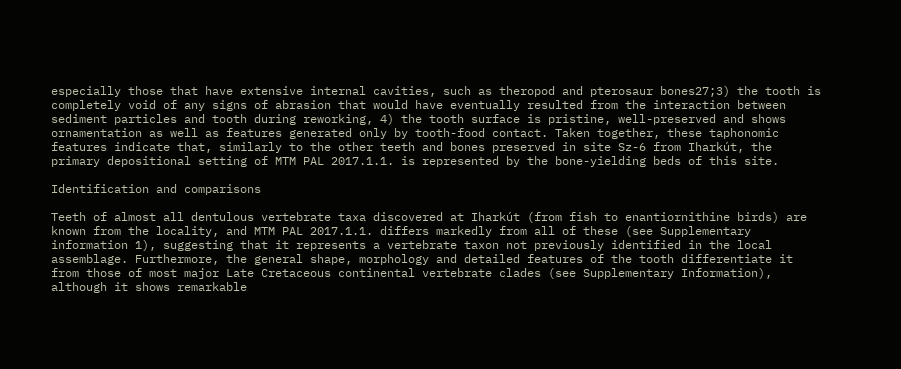especially those that have extensive internal cavities, such as theropod and pterosaur bones27;3) the tooth is completely void of any signs of abrasion that would have eventually resulted from the interaction between sediment particles and tooth during reworking, 4) the tooth surface is pristine, well-preserved and shows ornamentation as well as features generated only by tooth-food contact. Taken together, these taphonomic features indicate that, similarly to the other teeth and bones preserved in site Sz-6 from Iharkút, the primary depositional setting of MTM PAL 2017.1.1. is represented by the bone-yielding beds of this site.

Identification and comparisons

Teeth of almost all dentulous vertebrate taxa discovered at Iharkút (from fish to enantiornithine birds) are known from the locality, and MTM PAL 2017.1.1. differs markedly from all of these (see Supplementary information 1), suggesting that it represents a vertebrate taxon not previously identified in the local assemblage. Furthermore, the general shape, morphology and detailed features of the tooth differentiate it from those of most major Late Cretaceous continental vertebrate clades (see Supplementary Information), although it shows remarkable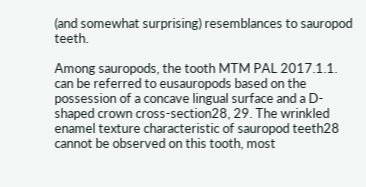(and somewhat surprising) resemblances to sauropod teeth.

Among sauropods, the tooth MTM PAL 2017.1.1. can be referred to eusauropods based on the possession of a concave lingual surface and a D-shaped crown cross-section28, 29. The wrinkled enamel texture characteristic of sauropod teeth28 cannot be observed on this tooth, most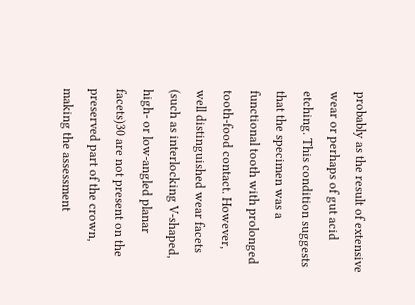probably as the result of extensive wear or perhaps of gut acid etching. This condition suggests that the specimen was a functional tooth with prolonged tooth-food contact. However, well distinguished wear facets (such as interlocking V-shaped, high- or low-angled planar facets)30 are not present on the preserved part of the crown, making the assessment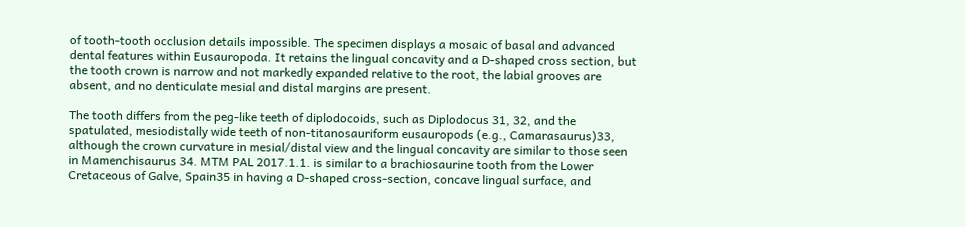of tooth-tooth occlusion details impossible. The specimen displays a mosaic of basal and advanced dental features within Eusauropoda. It retains the lingual concavity and a D-shaped cross section, but the tooth crown is narrow and not markedly expanded relative to the root, the labial grooves are absent, and no denticulate mesial and distal margins are present.

The tooth differs from the peg-like teeth of diplodocoids, such as Diplodocus 31, 32, and the spatulated, mesiodistally wide teeth of non-titanosauriform eusauropods (e.g., Camarasaurus)33, although the crown curvature in mesial/distal view and the lingual concavity are similar to those seen in Mamenchisaurus 34. MTM PAL 2017.1.1. is similar to a brachiosaurine tooth from the Lower Cretaceous of Galve, Spain35 in having a D-shaped cross-section, concave lingual surface, and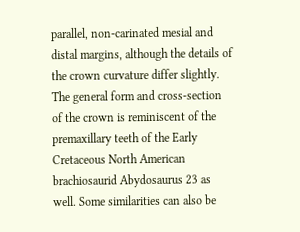parallel, non-carinated mesial and distal margins, although the details of the crown curvature differ slightly. The general form and cross-section of the crown is reminiscent of the premaxillary teeth of the Early Cretaceous North American brachiosaurid Abydosaurus 23 as well. Some similarities can also be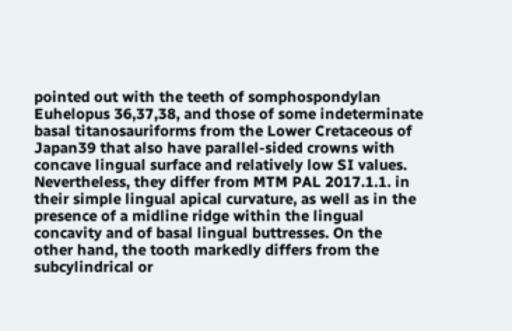pointed out with the teeth of somphospondylan Euhelopus 36,37,38, and those of some indeterminate basal titanosauriforms from the Lower Cretaceous of Japan39 that also have parallel-sided crowns with concave lingual surface and relatively low SI values. Nevertheless, they differ from MTM PAL 2017.1.1. in their simple lingual apical curvature, as well as in the presence of a midline ridge within the lingual concavity and of basal lingual buttresses. On the other hand, the tooth markedly differs from the subcylindrical or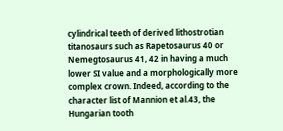cylindrical teeth of derived lithostrotian titanosaurs such as Rapetosaurus 40 or Nemegtosaurus 41, 42 in having a much lower SI value and a morphologically more complex crown. Indeed, according to the character list of Mannion et al.43, the Hungarian tooth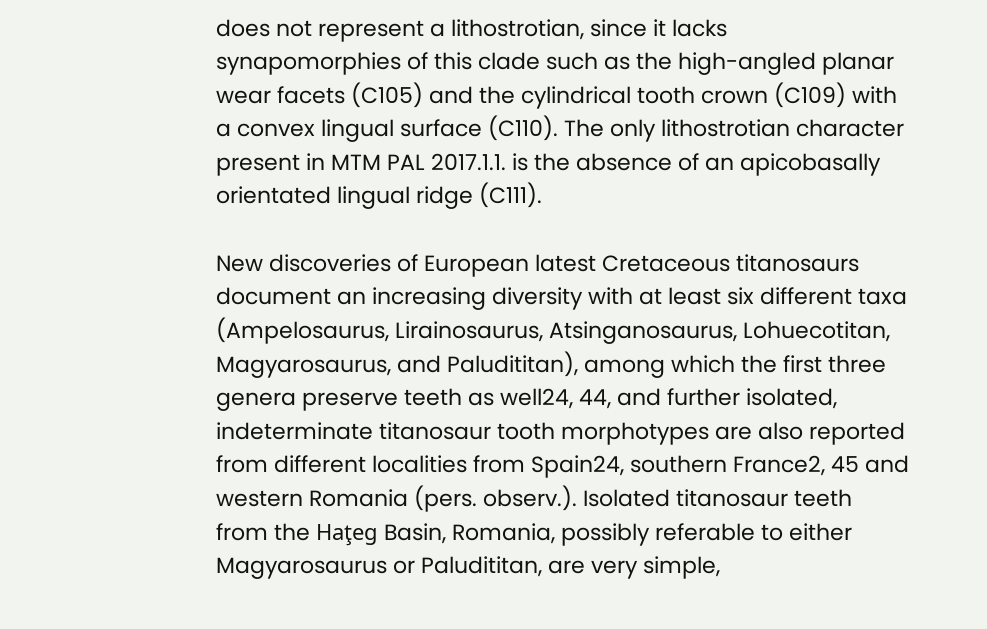does not represent a lithostrotian, since it lacks synapomorphies of this clade such as the high-angled planar wear facets (C105) and the cylindrical tooth crown (C109) with a convex lingual surface (C110). The only lithostrotian character present in MTM PAL 2017.1.1. is the absence of an apicobasally orientated lingual ridge (C111).

New discoveries of European latest Cretaceous titanosaurs document an increasing diversity with at least six different taxa (Ampelosaurus, Lirainosaurus, Atsinganosaurus, Lohuecotitan, Magyarosaurus, and Paludititan), among which the first three genera preserve teeth as well24, 44, and further isolated, indeterminate titanosaur tooth morphotypes are also reported from different localities from Spain24, southern France2, 45 and western Romania (pers. observ.). Isolated titanosaur teeth from the Haţeg Basin, Romania, possibly referable to either Magyarosaurus or Paludititan, are very simple,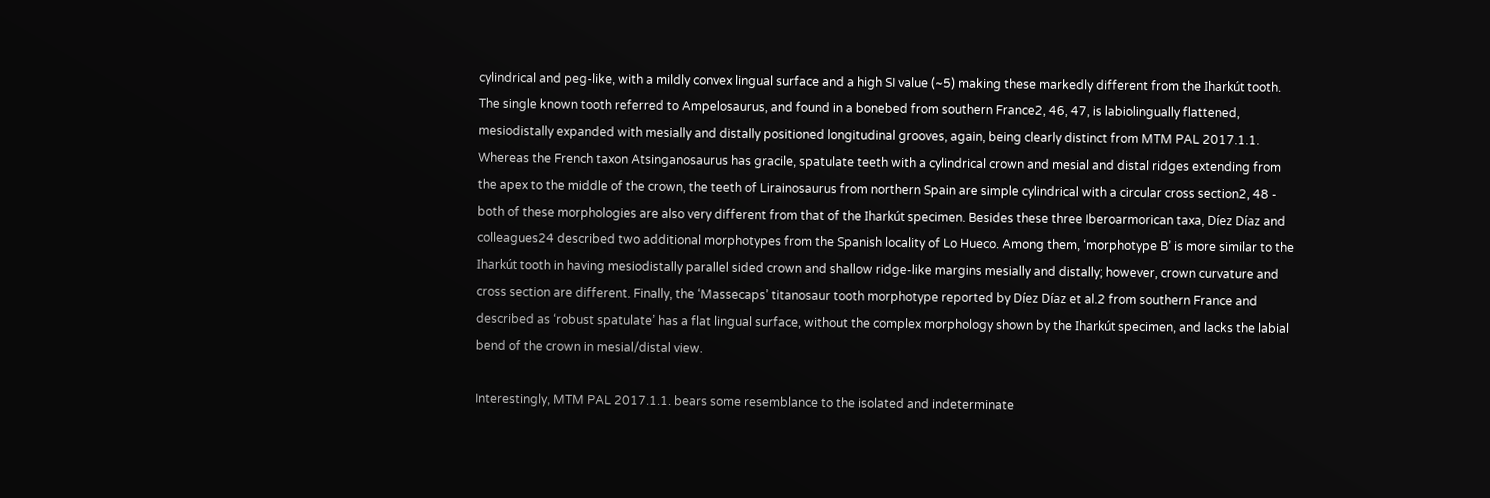cylindrical and peg-like, with a mildly convex lingual surface and a high SI value (~5) making these markedly different from the Iharkút tooth. The single known tooth referred to Ampelosaurus, and found in a bonebed from southern France2, 46, 47, is labiolingually flattened, mesiodistally expanded with mesially and distally positioned longitudinal grooves, again, being clearly distinct from MTM PAL 2017.1.1. Whereas the French taxon Atsinganosaurus has gracile, spatulate teeth with a cylindrical crown and mesial and distal ridges extending from the apex to the middle of the crown, the teeth of Lirainosaurus from northern Spain are simple cylindrical with a circular cross section2, 48 - both of these morphologies are also very different from that of the Iharkút specimen. Besides these three Iberoarmorican taxa, Díez Díaz and colleagues24 described two additional morphotypes from the Spanish locality of Lo Hueco. Among them, ‘morphotype B’ is more similar to the Iharkút tooth in having mesiodistally parallel sided crown and shallow ridge-like margins mesially and distally; however, crown curvature and cross section are different. Finally, the ‘Massecaps’ titanosaur tooth morphotype reported by Díez Díaz et al.2 from southern France and described as ‘robust spatulate’ has a flat lingual surface, without the complex morphology shown by the Iharkút specimen, and lacks the labial bend of the crown in mesial/distal view.

Interestingly, MTM PAL 2017.1.1. bears some resemblance to the isolated and indeterminate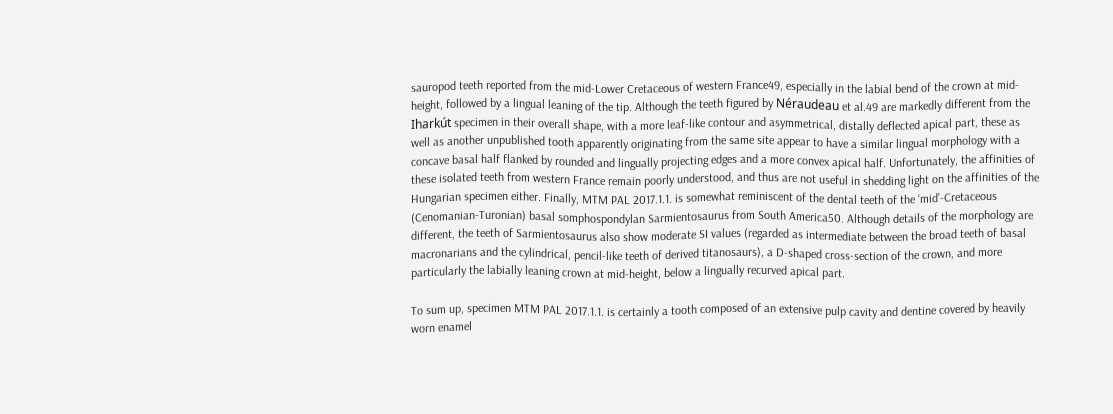sauropod teeth reported from the mid-Lower Cretaceous of western France49, especially in the labial bend of the crown at mid-height, followed by a lingual leaning of the tip. Although the teeth figured by Néraudeau et al.49 are markedly different from the Iharkút specimen in their overall shape, with a more leaf-like contour and asymmetrical, distally deflected apical part, these as well as another unpublished tooth apparently originating from the same site appear to have a similar lingual morphology with a concave basal half flanked by rounded and lingually projecting edges and a more convex apical half. Unfortunately, the affinities of these isolated teeth from western France remain poorly understood, and thus are not useful in shedding light on the affinities of the Hungarian specimen either. Finally, MTM PAL 2017.1.1. is somewhat reminiscent of the dental teeth of the ‘mid’-Cretaceous (Cenomanian-Turonian) basal somphospondylan Sarmientosaurus from South America50. Although details of the morphology are different, the teeth of Sarmientosaurus also show moderate SI values (regarded as intermediate between the broad teeth of basal macronarians and the cylindrical, pencil-like teeth of derived titanosaurs), a D-shaped cross-section of the crown, and more particularly the labially leaning crown at mid-height, below a lingually recurved apical part.

To sum up, specimen MTM PAL 2017.1.1. is certainly a tooth composed of an extensive pulp cavity and dentine covered by heavily worn enamel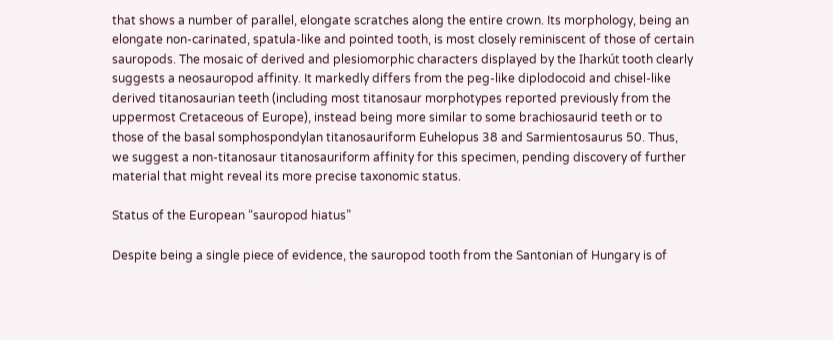that shows a number of parallel, elongate scratches along the entire crown. Its morphology, being an elongate non-carinated, spatula-like and pointed tooth, is most closely reminiscent of those of certain sauropods. The mosaic of derived and plesiomorphic characters displayed by the Iharkút tooth clearly suggests a neosauropod affinity. It markedly differs from the peg-like diplodocoid and chisel-like derived titanosaurian teeth (including most titanosaur morphotypes reported previously from the uppermost Cretaceous of Europe), instead being more similar to some brachiosaurid teeth or to those of the basal somphospondylan titanosauriform Euhelopus 38 and Sarmientosaurus 50. Thus, we suggest a non-titanosaur titanosauriform affinity for this specimen, pending discovery of further material that might reveal its more precise taxonomic status.

Status of the European “sauropod hiatus”

Despite being a single piece of evidence, the sauropod tooth from the Santonian of Hungary is of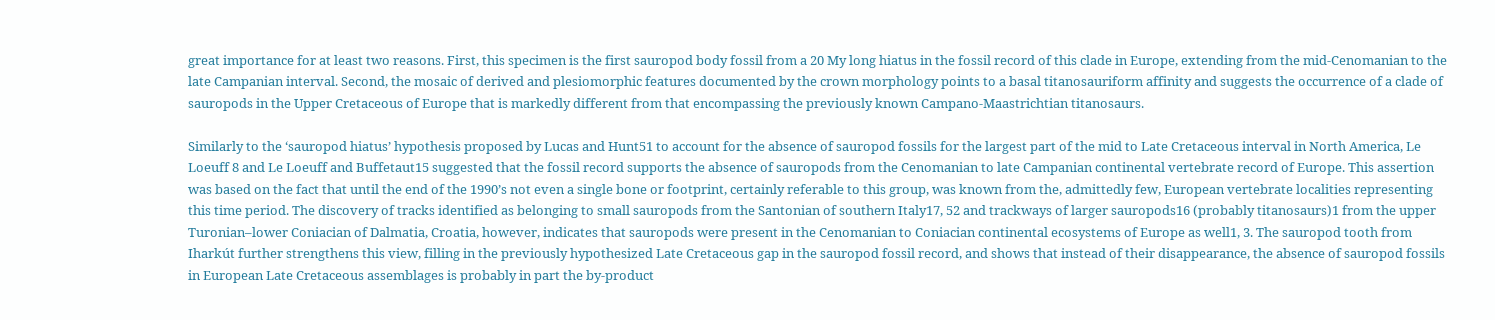great importance for at least two reasons. First, this specimen is the first sauropod body fossil from a 20 My long hiatus in the fossil record of this clade in Europe, extending from the mid-Cenomanian to the late Campanian interval. Second, the mosaic of derived and plesiomorphic features documented by the crown morphology points to a basal titanosauriform affinity and suggests the occurrence of a clade of sauropods in the Upper Cretaceous of Europe that is markedly different from that encompassing the previously known Campano-Maastrichtian titanosaurs.

Similarly to the ‘sauropod hiatus’ hypothesis proposed by Lucas and Hunt51 to account for the absence of sauropod fossils for the largest part of the mid to Late Cretaceous interval in North America, Le Loeuff 8 and Le Loeuff and Buffetaut15 suggested that the fossil record supports the absence of sauropods from the Cenomanian to late Campanian continental vertebrate record of Europe. This assertion was based on the fact that until the end of the 1990’s not even a single bone or footprint, certainly referable to this group, was known from the, admittedly few, European vertebrate localities representing this time period. The discovery of tracks identified as belonging to small sauropods from the Santonian of southern Italy17, 52 and trackways of larger sauropods16 (probably titanosaurs)1 from the upper Turonian–lower Coniacian of Dalmatia, Croatia, however, indicates that sauropods were present in the Cenomanian to Coniacian continental ecosystems of Europe as well1, 3. The sauropod tooth from Iharkút further strengthens this view, filling in the previously hypothesized Late Cretaceous gap in the sauropod fossil record, and shows that instead of their disappearance, the absence of sauropod fossils in European Late Cretaceous assemblages is probably in part the by-product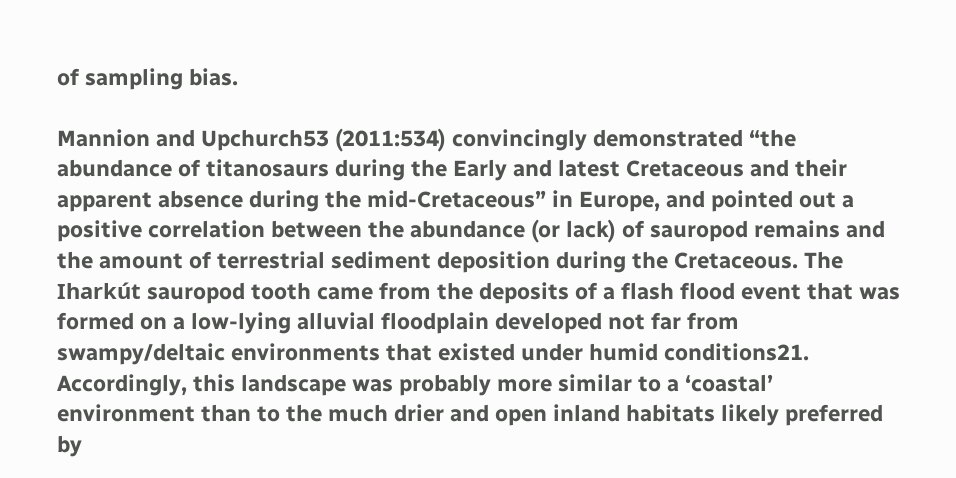of sampling bias.

Mannion and Upchurch53 (2011:534) convincingly demonstrated “the abundance of titanosaurs during the Early and latest Cretaceous and their apparent absence during the mid-Cretaceous” in Europe, and pointed out a positive correlation between the abundance (or lack) of sauropod remains and the amount of terrestrial sediment deposition during the Cretaceous. The Iharkút sauropod tooth came from the deposits of a flash flood event that was formed on a low-lying alluvial floodplain developed not far from swampy/deltaic environments that existed under humid conditions21. Accordingly, this landscape was probably more similar to a ‘coastal’ environment than to the much drier and open inland habitats likely preferred by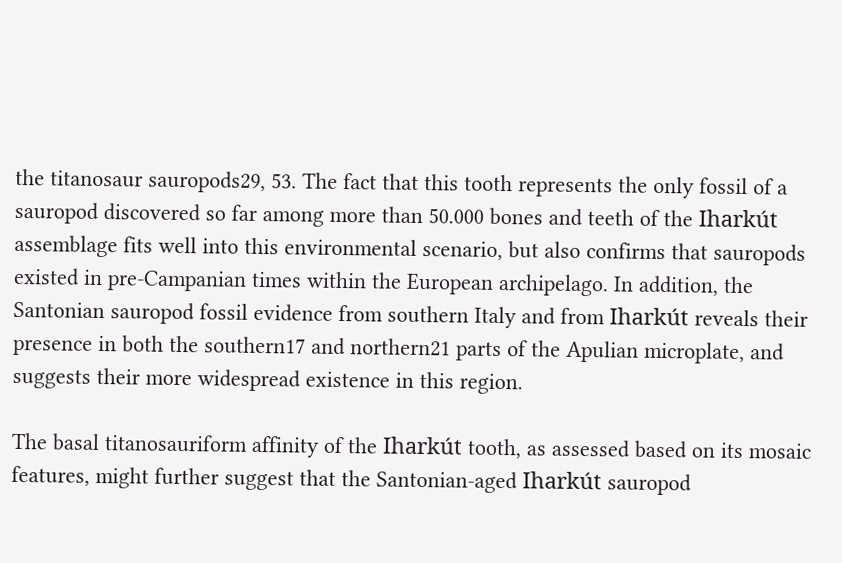the titanosaur sauropods29, 53. The fact that this tooth represents the only fossil of a sauropod discovered so far among more than 50.000 bones and teeth of the Iharkút assemblage fits well into this environmental scenario, but also confirms that sauropods existed in pre-Campanian times within the European archipelago. In addition, the Santonian sauropod fossil evidence from southern Italy and from Iharkút reveals their presence in both the southern17 and northern21 parts of the Apulian microplate, and suggests their more widespread existence in this region.

The basal titanosauriform affinity of the Iharkút tooth, as assessed based on its mosaic features, might further suggest that the Santonian-aged Iharkút sauropod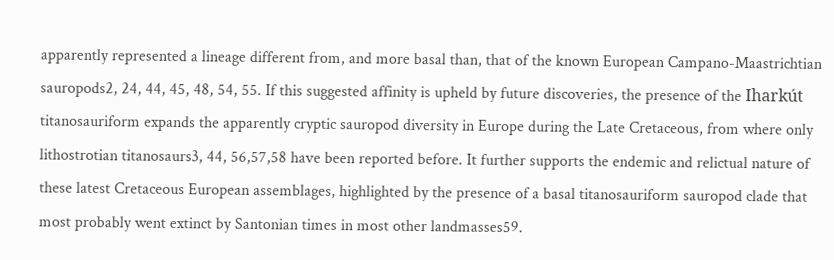apparently represented a lineage different from, and more basal than, that of the known European Campano-Maastrichtian sauropods2, 24, 44, 45, 48, 54, 55. If this suggested affinity is upheld by future discoveries, the presence of the Iharkút titanosauriform expands the apparently cryptic sauropod diversity in Europe during the Late Cretaceous, from where only lithostrotian titanosaurs3, 44, 56,57,58 have been reported before. It further supports the endemic and relictual nature of these latest Cretaceous European assemblages, highlighted by the presence of a basal titanosauriform sauropod clade that most probably went extinct by Santonian times in most other landmasses59.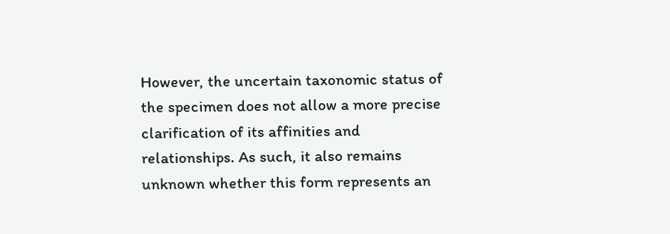However, the uncertain taxonomic status of the specimen does not allow a more precise clarification of its affinities and relationships. As such, it also remains unknown whether this form represents an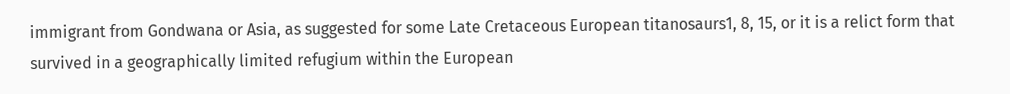immigrant from Gondwana or Asia, as suggested for some Late Cretaceous European titanosaurs1, 8, 15, or it is a relict form that survived in a geographically limited refugium within the European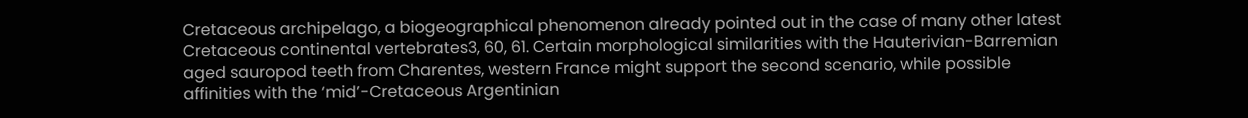Cretaceous archipelago, a biogeographical phenomenon already pointed out in the case of many other latest Cretaceous continental vertebrates3, 60, 61. Certain morphological similarities with the Hauterivian-Barremian aged sauropod teeth from Charentes, western France might support the second scenario, while possible affinities with the ‘mid’-Cretaceous Argentinian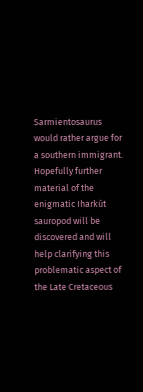Sarmientosaurus would rather argue for a southern immigrant. Hopefully further material of the enigmatic Iharkút sauropod will be discovered and will help clarifying this problematic aspect of the Late Cretaceous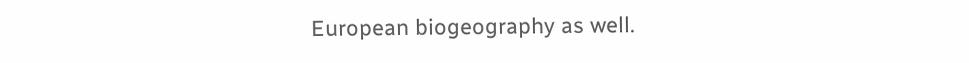European biogeography as well.